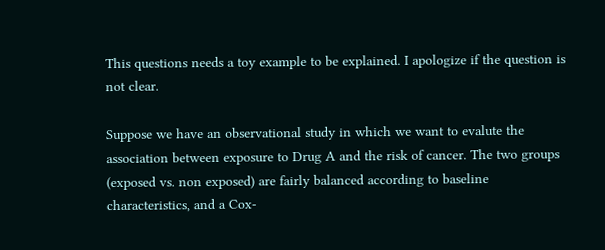This questions needs a toy example to be explained. I apologize if the question is not clear.

Suppose we have an observational study in which we want to evalute the association between exposure to Drug A and the risk of cancer. The two groups (exposed vs. non exposed) are fairly balanced according to baseline characteristics, and a Cox-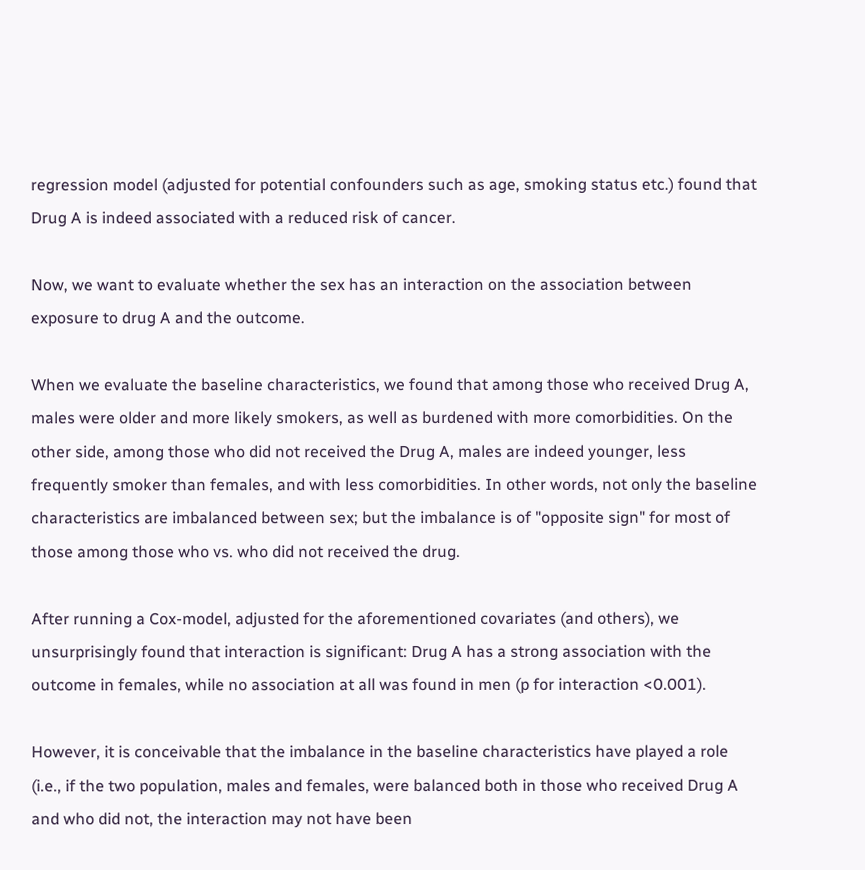regression model (adjusted for potential confounders such as age, smoking status etc.) found that Drug A is indeed associated with a reduced risk of cancer.

Now, we want to evaluate whether the sex has an interaction on the association between exposure to drug A and the outcome.

When we evaluate the baseline characteristics, we found that among those who received Drug A, males were older and more likely smokers, as well as burdened with more comorbidities. On the other side, among those who did not received the Drug A, males are indeed younger, less frequently smoker than females, and with less comorbidities. In other words, not only the baseline characteristics are imbalanced between sex; but the imbalance is of "opposite sign" for most of those among those who vs. who did not received the drug.

After running a Cox-model, adjusted for the aforementioned covariates (and others), we unsurprisingly found that interaction is significant: Drug A has a strong association with the outcome in females, while no association at all was found in men (p for interaction <0.001).

However, it is conceivable that the imbalance in the baseline characteristics have played a role (i.e., if the two population, males and females, were balanced both in those who received Drug A and who did not, the interaction may not have been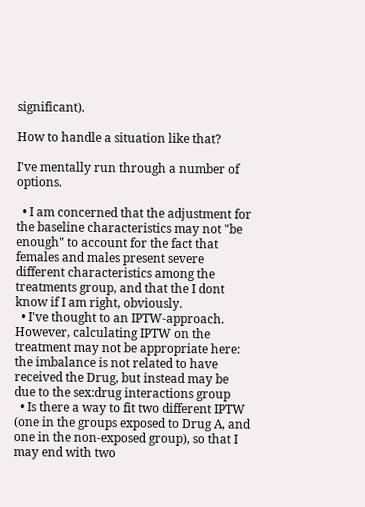significant).

How to handle a situation like that?

I've mentally run through a number of options.

  • I am concerned that the adjustment for the baseline characteristics may not "be enough" to account for the fact that females and males present severe different characteristics among the treatments group, and that the I dont know if I am right, obviously.
  • I've thought to an IPTW-approach. However, calculating IPTW on the treatment may not be appropriate here: the imbalance is not related to have received the Drug, but instead may be due to the sex:drug interactions group
  • Is there a way to fit two different IPTW (one in the groups exposed to Drug A, and one in the non-exposed group), so that I may end with two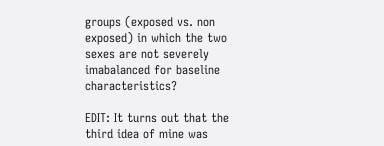groups (exposed vs. non exposed) in which the two sexes are not severely imabalanced for baseline characteristics?

EDIT: It turns out that the third idea of mine was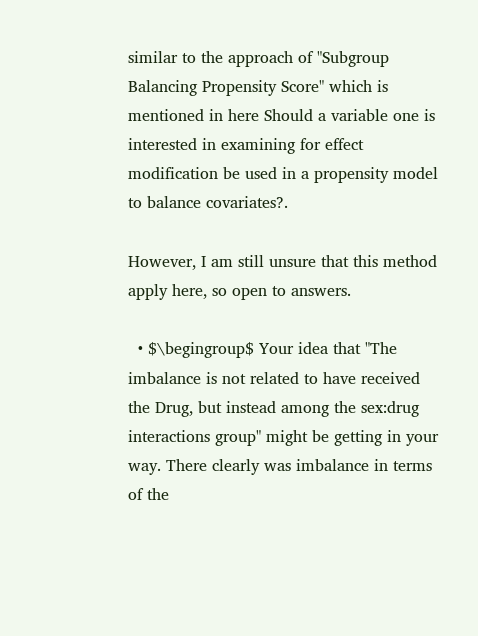similar to the approach of "Subgroup Balancing Propensity Score" which is mentioned in here Should a variable one is interested in examining for effect modification be used in a propensity model to balance covariates?.

However, I am still unsure that this method apply here, so open to answers.

  • $\begingroup$ Your idea that "The imbalance is not related to have received the Drug, but instead among the sex:drug interactions group" might be getting in your way. There clearly was imbalance in terms of the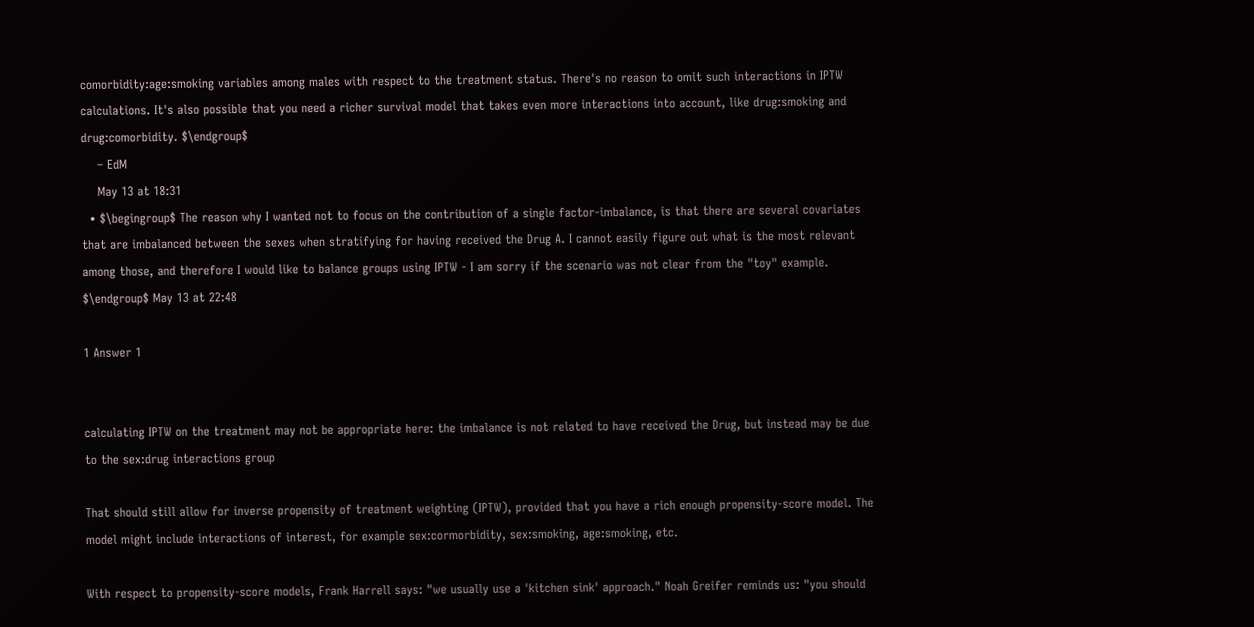comorbidity:age:smoking variables among males with respect to the treatment status. There's no reason to omit such interactions in IPTW calculations. It's also possible that you need a richer survival model that takes even more interactions into account, like drug:smoking and drug:comorbidity. $\endgroup$
    – EdM
    May 13 at 18:31
  • $\begingroup$ The reason why I wanted not to focus on the contribution of a single factor-imbalance, is that there are several covariates that are imbalanced between the sexes when stratifying for having received the Drug A. I cannot easily figure out what is the most relevant among those, and therefore I would like to balance groups using IPTW - I am sorry if the scenario was not clear from the "toy" example. $\endgroup$ May 13 at 22:48

1 Answer 1


calculating IPTW on the treatment may not be appropriate here: the imbalance is not related to have received the Drug, but instead may be due to the sex:drug interactions group

That should still allow for inverse propensity of treatment weighting (IPTW), provided that you have a rich enough propensity-score model. The model might include interactions of interest, for example sex:cormorbidity, sex:smoking, age:smoking, etc.

With respect to propensity-score models, Frank Harrell says: "we usually use a 'kitchen sink' approach." Noah Greifer reminds us: "you should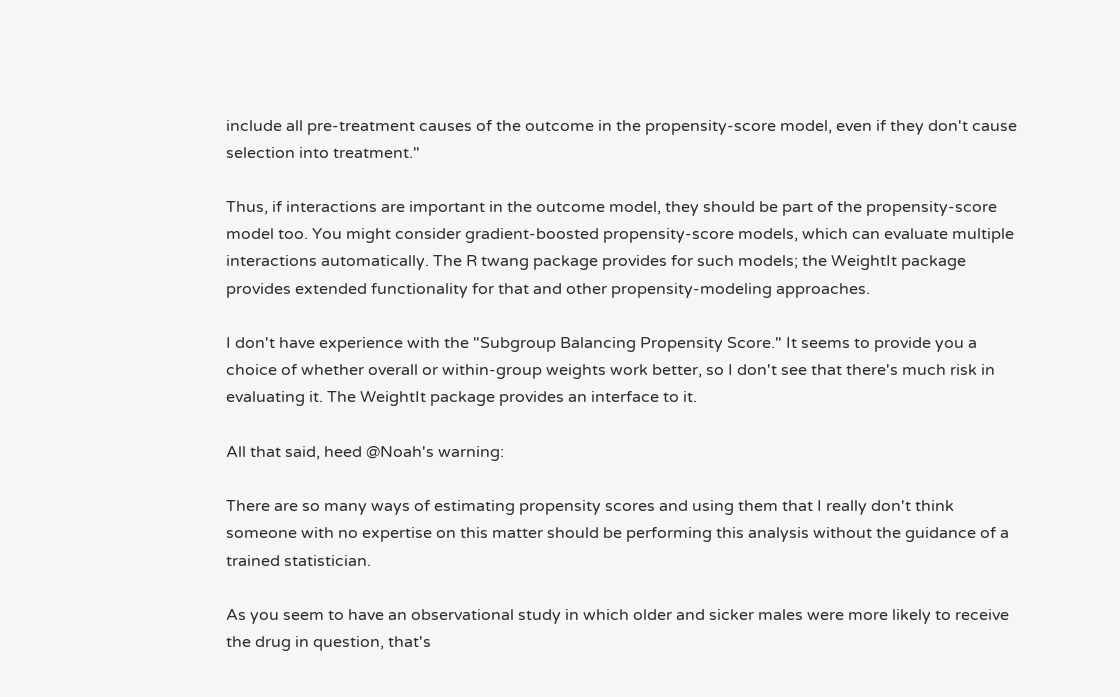include all pre-treatment causes of the outcome in the propensity-score model, even if they don't cause selection into treatment."

Thus, if interactions are important in the outcome model, they should be part of the propensity-score model too. You might consider gradient-boosted propensity-score models, which can evaluate multiple interactions automatically. The R twang package provides for such models; the WeightIt package provides extended functionality for that and other propensity-modeling approaches.

I don't have experience with the "Subgroup Balancing Propensity Score." It seems to provide you a choice of whether overall or within-group weights work better, so I don't see that there's much risk in evaluating it. The WeightIt package provides an interface to it.

All that said, heed @Noah's warning:

There are so many ways of estimating propensity scores and using them that I really don't think someone with no expertise on this matter should be performing this analysis without the guidance of a trained statistician.

As you seem to have an observational study in which older and sicker males were more likely to receive the drug in question, that's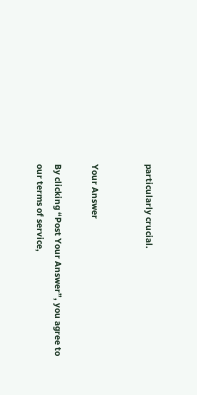particularly crucial.


Your Answer

By clicking “Post Your Answer”, you agree to our terms of service,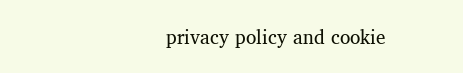privacy policy and cookie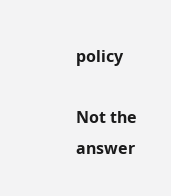policy

Not the answer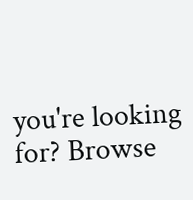you're looking for? Browse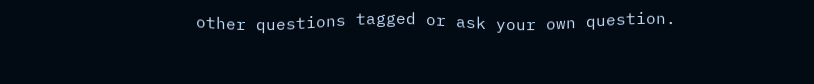other questions tagged or ask your own question.